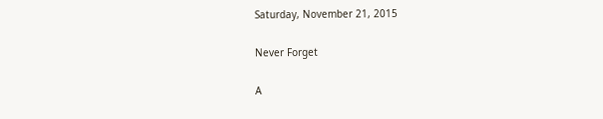Saturday, November 21, 2015

Never Forget

A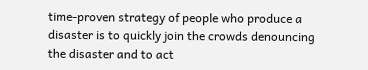time-proven strategy of people who produce a disaster is to quickly join the crowds denouncing the disaster and to act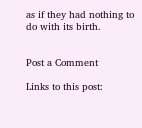as if they had nothing to do with its birth.


Post a Comment

Links to this post: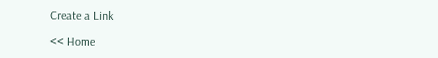Create a Link

<< Home